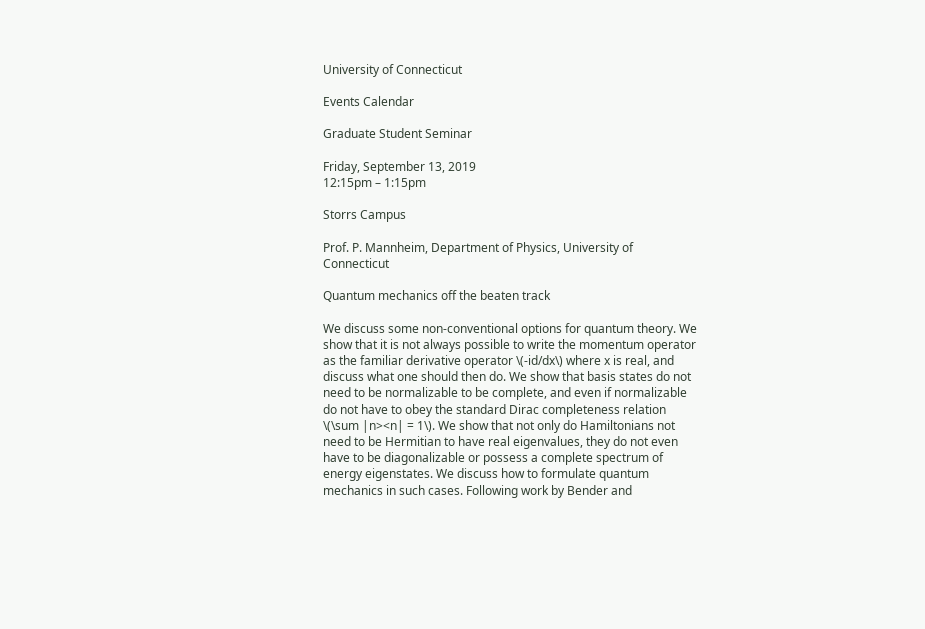University of Connecticut

Events Calendar

Graduate Student Seminar

Friday, September 13, 2019
12:15pm – 1:15pm

Storrs Campus

Prof. P. Mannheim, Department of Physics, University of Connecticut

Quantum mechanics off the beaten track

We discuss some non-conventional options for quantum theory. We show that it is not always possible to write the momentum operator as the familiar derivative operator \(-id/dx\) where x is real, and discuss what one should then do. We show that basis states do not need to be normalizable to be complete, and even if normalizable do not have to obey the standard Dirac completeness relation \(\sum |n><n| = 1\). We show that not only do Hamiltonians not need to be Hermitian to have real eigenvalues, they do not even have to be diagonalizable or possess a complete spectrum of energy eigenstates. We discuss how to formulate quantum mechanics in such cases. Following work by Bender and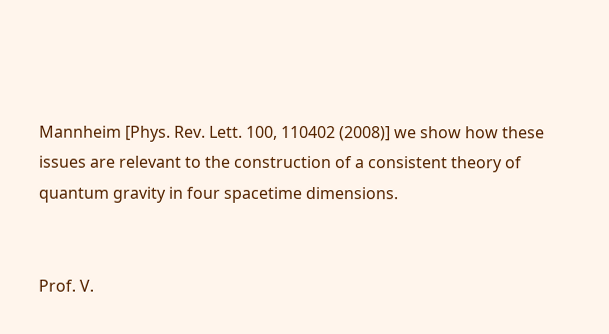Mannheim [Phys. Rev. Lett. 100, 110402 (2008)] we show how these issues are relevant to the construction of a consistent theory of quantum gravity in four spacetime dimensions.


Prof. V.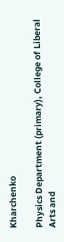Kharchenko

Physics Department (primary), College of Liberal Arts and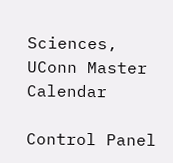Sciences, UConn Master Calendar

Control Panel